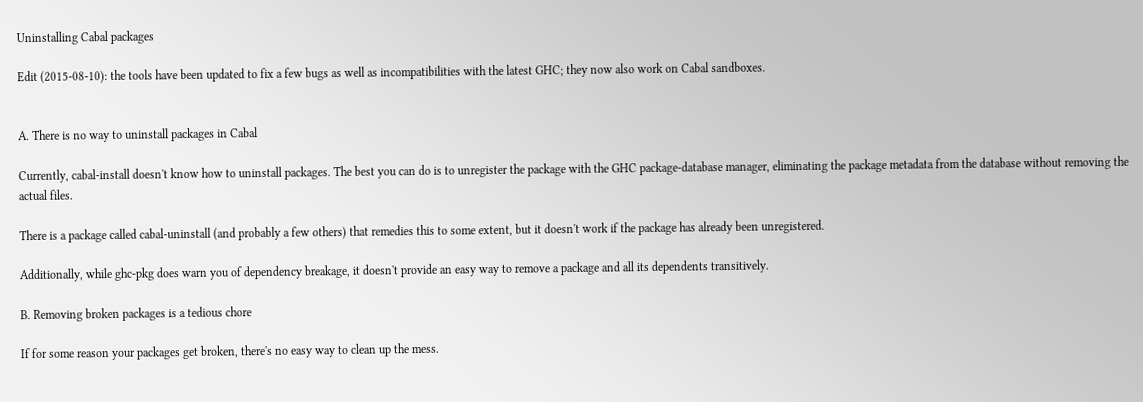Uninstalling Cabal packages

Edit (2015-08-10): the tools have been updated to fix a few bugs as well as incompatibilities with the latest GHC; they now also work on Cabal sandboxes.


A. There is no way to uninstall packages in Cabal

Currently, cabal-install doesn't know how to uninstall packages. The best you can do is to unregister the package with the GHC package-database manager, eliminating the package metadata from the database without removing the actual files.

There is a package called cabal-uninstall (and probably a few others) that remedies this to some extent, but it doesn't work if the package has already been unregistered.

Additionally, while ghc-pkg does warn you of dependency breakage, it doesn't provide an easy way to remove a package and all its dependents transitively.

B. Removing broken packages is a tedious chore

If for some reason your packages get broken, there's no easy way to clean up the mess.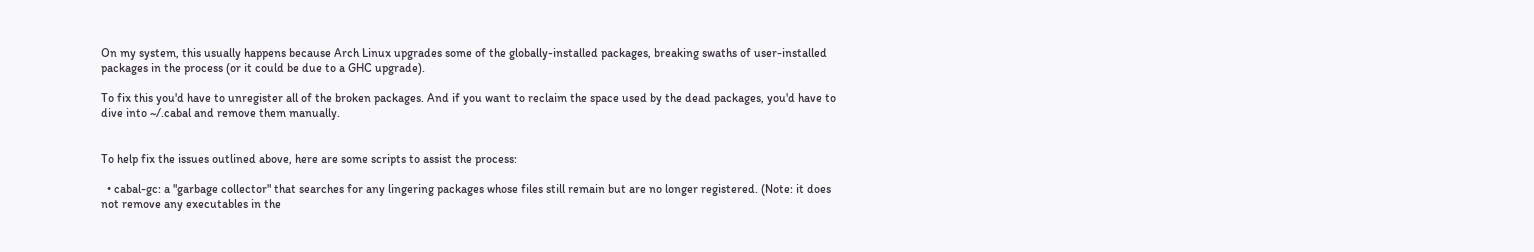On my system, this usually happens because Arch Linux upgrades some of the globally-installed packages, breaking swaths of user-installed packages in the process (or it could be due to a GHC upgrade).

To fix this you'd have to unregister all of the broken packages. And if you want to reclaim the space used by the dead packages, you'd have to dive into ~/.cabal and remove them manually.


To help fix the issues outlined above, here are some scripts to assist the process:

  • cabal-gc: a "garbage collector" that searches for any lingering packages whose files still remain but are no longer registered. (Note: it does not remove any executables in the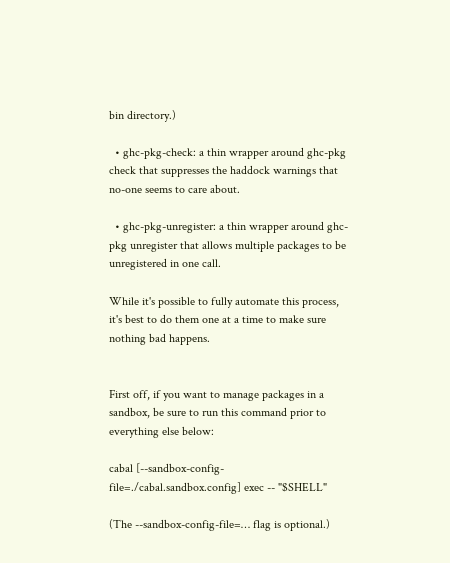bin directory.)

  • ghc-pkg-check: a thin wrapper around ghc-pkg check that suppresses the haddock warnings that no-one seems to care about.

  • ghc-pkg-unregister: a thin wrapper around ghc-pkg unregister that allows multiple packages to be unregistered in one call.

While it's possible to fully automate this process, it's best to do them one at a time to make sure nothing bad happens.


First off, if you want to manage packages in a sandbox, be sure to run this command prior to everything else below:

cabal [--sandbox-config-file=./cabal.sandbox.config] exec -- "$SHELL"

(The --sandbox-config-file=… flag is optional.)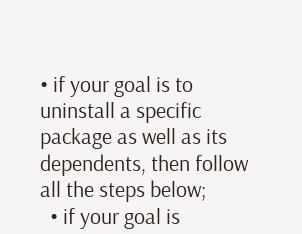• if your goal is to uninstall a specific package as well as its dependents, then follow all the steps below;
  • if your goal is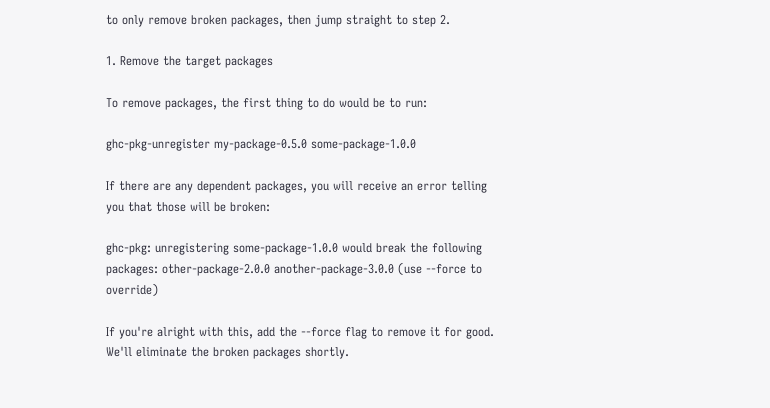to only remove broken packages, then jump straight to step 2.

1. Remove the target packages

To remove packages, the first thing to do would be to run:

ghc-pkg-unregister my-package-0.5.0 some-package-1.0.0

If there are any dependent packages, you will receive an error telling you that those will be broken:

ghc-pkg: unregistering some-package-1.0.0 would break the following packages: other-package-2.0.0 another-package-3.0.0 (use --force to override)

If you're alright with this, add the --force flag to remove it for good. We'll eliminate the broken packages shortly.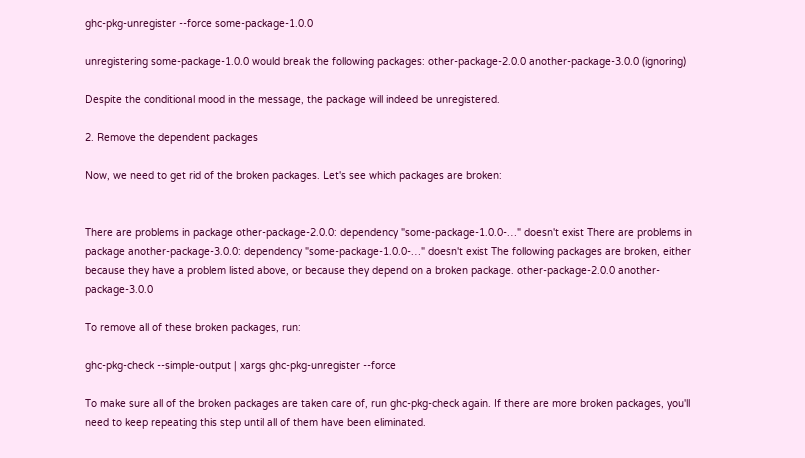ghc-pkg-unregister --force some-package-1.0.0

unregistering some-package-1.0.0 would break the following packages: other-package-2.0.0 another-package-3.0.0 (ignoring)

Despite the conditional mood in the message, the package will indeed be unregistered.

2. Remove the dependent packages

Now, we need to get rid of the broken packages. Let's see which packages are broken:


There are problems in package other-package-2.0.0: dependency "some-package-1.0.0-…" doesn't exist There are problems in package another-package-3.0.0: dependency "some-package-1.0.0-…" doesn't exist The following packages are broken, either because they have a problem listed above, or because they depend on a broken package. other-package-2.0.0 another-package-3.0.0

To remove all of these broken packages, run:

ghc-pkg-check --simple-output | xargs ghc-pkg-unregister --force

To make sure all of the broken packages are taken care of, run ghc-pkg-check again. If there are more broken packages, you'll need to keep repeating this step until all of them have been eliminated.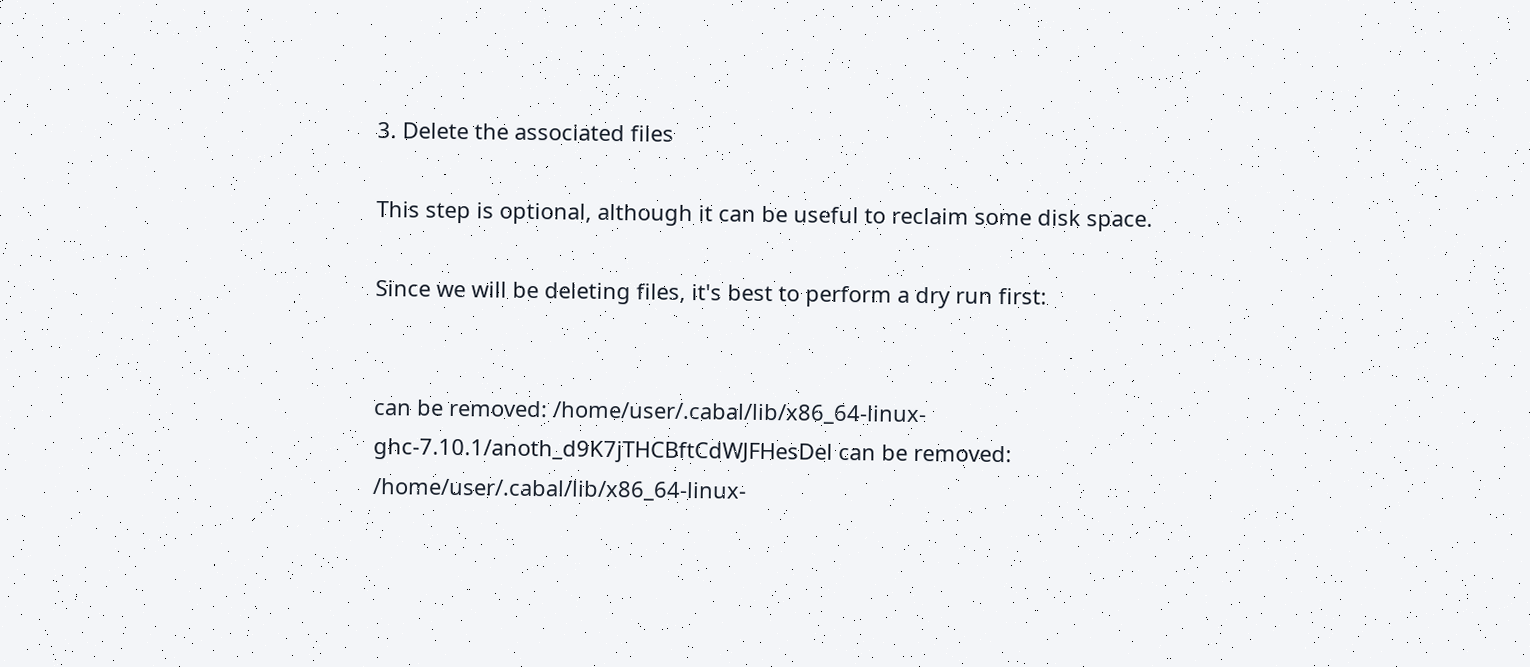3. Delete the associated files

This step is optional, although it can be useful to reclaim some disk space.

Since we will be deleting files, it's best to perform a dry run first:


can be removed: /home/user/.cabal/lib/x86_64-linux-ghc-7.10.1/anoth_d9K7jTHCBftCdWJFHesDel can be removed: /home/user/.cabal/lib/x86_64-linux-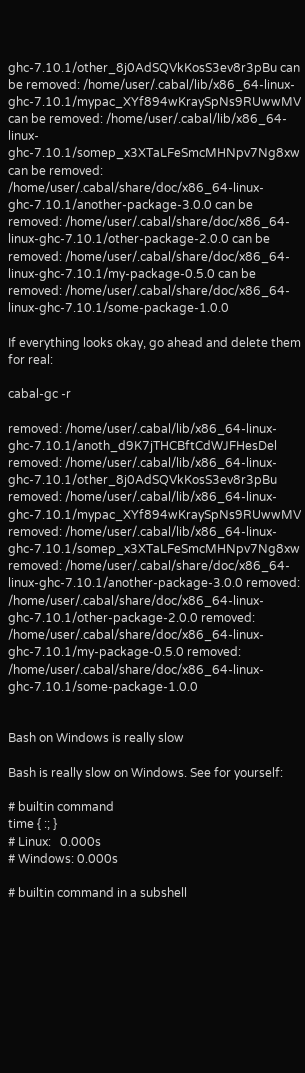ghc-7.10.1/other_8j0AdSQVkKosS3ev8r3pBu can be removed: /home/user/.cabal/lib/x86_64-linux-ghc-7.10.1/mypac_XYf894wKraySpNs9RUwwMV can be removed: /home/user/.cabal/lib/x86_64-linux-ghc-7.10.1/somep_x3XTaLFeSmcMHNpv7Ng8xw can be removed: /home/user/.cabal/share/doc/x86_64-linux-ghc-7.10.1/another-package-3.0.0 can be removed: /home/user/.cabal/share/doc/x86_64-linux-ghc-7.10.1/other-package-2.0.0 can be removed: /home/user/.cabal/share/doc/x86_64-linux-ghc-7.10.1/my-package-0.5.0 can be removed: /home/user/.cabal/share/doc/x86_64-linux-ghc-7.10.1/some-package-1.0.0

If everything looks okay, go ahead and delete them for real:

cabal-gc -r

removed: /home/user/.cabal/lib/x86_64-linux-ghc-7.10.1/anoth_d9K7jTHCBftCdWJFHesDel removed: /home/user/.cabal/lib/x86_64-linux-ghc-7.10.1/other_8j0AdSQVkKosS3ev8r3pBu removed: /home/user/.cabal/lib/x86_64-linux-ghc-7.10.1/mypac_XYf894wKraySpNs9RUwwMV removed: /home/user/.cabal/lib/x86_64-linux-ghc-7.10.1/somep_x3XTaLFeSmcMHNpv7Ng8xw removed: /home/user/.cabal/share/doc/x86_64-linux-ghc-7.10.1/another-package-3.0.0 removed: /home/user/.cabal/share/doc/x86_64-linux-ghc-7.10.1/other-package-2.0.0 removed: /home/user/.cabal/share/doc/x86_64-linux-ghc-7.10.1/my-package-0.5.0 removed: /home/user/.cabal/share/doc/x86_64-linux-ghc-7.10.1/some-package-1.0.0


Bash on Windows is really slow

Bash is really slow on Windows. See for yourself:

# builtin command
time { :; }
# Linux:   0.000s
# Windows: 0.000s

# builtin command in a subshell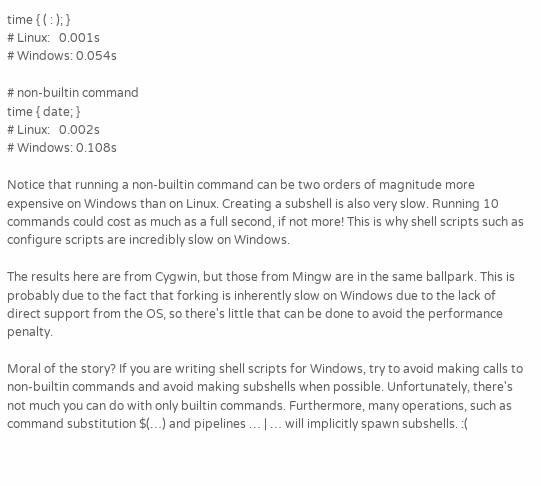time { ( : ); }
# Linux:   0.001s
# Windows: 0.054s

# non-builtin command
time { date; }
# Linux:   0.002s
# Windows: 0.108s

Notice that running a non-builtin command can be two orders of magnitude more expensive on Windows than on Linux. Creating a subshell is also very slow. Running 10 commands could cost as much as a full second, if not more! This is why shell scripts such as configure scripts are incredibly slow on Windows.

The results here are from Cygwin, but those from Mingw are in the same ballpark. This is probably due to the fact that forking is inherently slow on Windows due to the lack of direct support from the OS, so there's little that can be done to avoid the performance penalty.

Moral of the story? If you are writing shell scripts for Windows, try to avoid making calls to non-builtin commands and avoid making subshells when possible. Unfortunately, there's not much you can do with only builtin commands. Furthermore, many operations, such as command substitution $(…) and pipelines … | … will implicitly spawn subshells. :(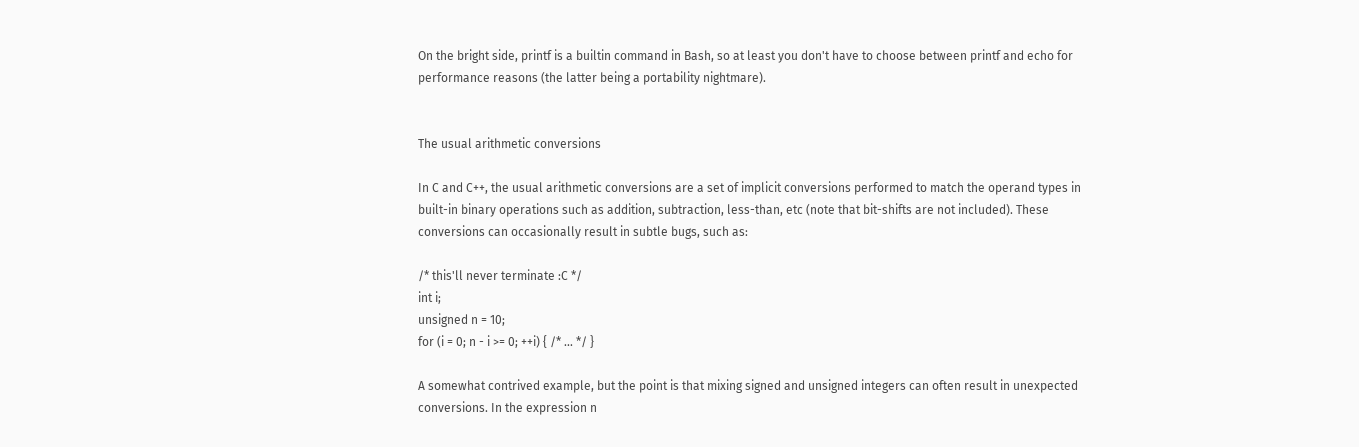On the bright side, printf is a builtin command in Bash, so at least you don't have to choose between printf and echo for performance reasons (the latter being a portability nightmare).


The usual arithmetic conversions

In C and C++, the usual arithmetic conversions are a set of implicit conversions performed to match the operand types in built-in binary operations such as addition, subtraction, less-than, etc (note that bit-shifts are not included). These conversions can occasionally result in subtle bugs, such as:

/* this'll never terminate :C */
int i;
unsigned n = 10;
for (i = 0; n - i >= 0; ++i) { /* ... */ }

A somewhat contrived example, but the point is that mixing signed and unsigned integers can often result in unexpected conversions. In the expression n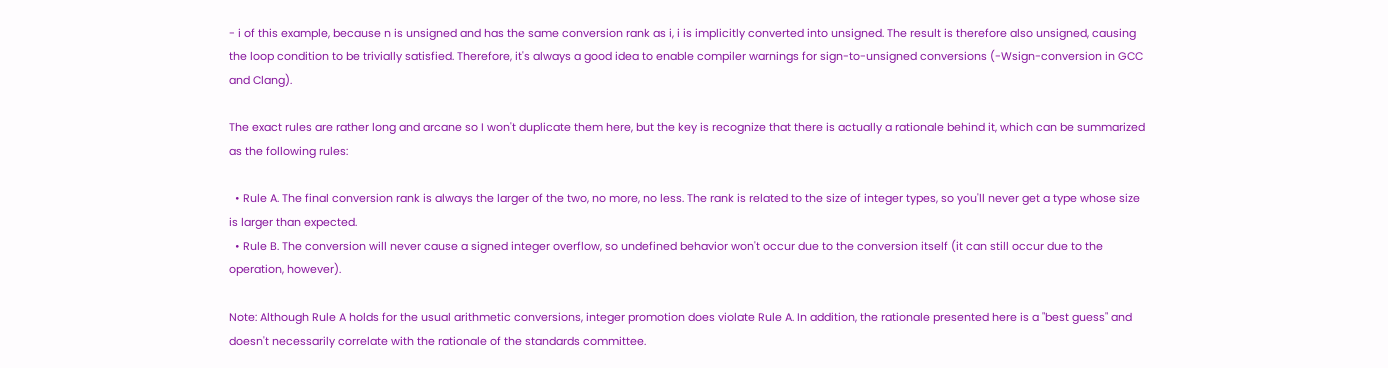- i of this example, because n is unsigned and has the same conversion rank as i, i is implicitly converted into unsigned. The result is therefore also unsigned, causing the loop condition to be trivially satisfied. Therefore, it's always a good idea to enable compiler warnings for sign-to-unsigned conversions (-Wsign-conversion in GCC and Clang).

The exact rules are rather long and arcane so I won't duplicate them here, but the key is recognize that there is actually a rationale behind it, which can be summarized as the following rules:

  • Rule A. The final conversion rank is always the larger of the two, no more, no less. The rank is related to the size of integer types, so you'll never get a type whose size is larger than expected.
  • Rule B. The conversion will never cause a signed integer overflow, so undefined behavior won't occur due to the conversion itself (it can still occur due to the operation, however).

Note: Although Rule A holds for the usual arithmetic conversions, integer promotion does violate Rule A. In addition, the rationale presented here is a "best guess" and doesn't necessarily correlate with the rationale of the standards committee.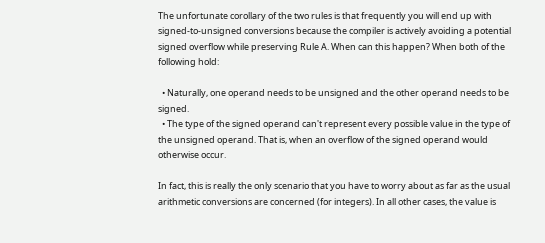The unfortunate corollary of the two rules is that frequently you will end up with signed-to-unsigned conversions because the compiler is actively avoiding a potential signed overflow while preserving Rule A. When can this happen? When both of the following hold:

  • Naturally, one operand needs to be unsigned and the other operand needs to be signed.
  • The type of the signed operand can't represent every possible value in the type of the unsigned operand. That is, when an overflow of the signed operand would otherwise occur.

In fact, this is really the only scenario that you have to worry about as far as the usual arithmetic conversions are concerned (for integers). In all other cases, the value is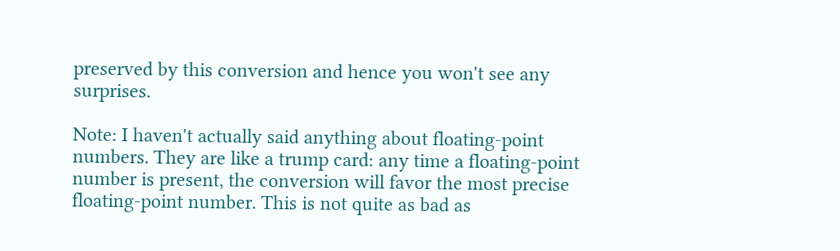preserved by this conversion and hence you won't see any surprises.

Note: I haven't actually said anything about floating-point numbers. They are like a trump card: any time a floating-point number is present, the conversion will favor the most precise floating-point number. This is not quite as bad as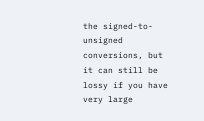the signed-to-unsigned conversions, but it can still be lossy if you have very large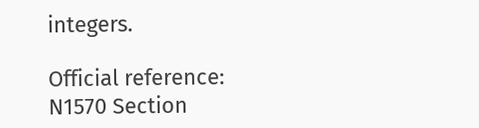integers.

Official reference: N1570 Section